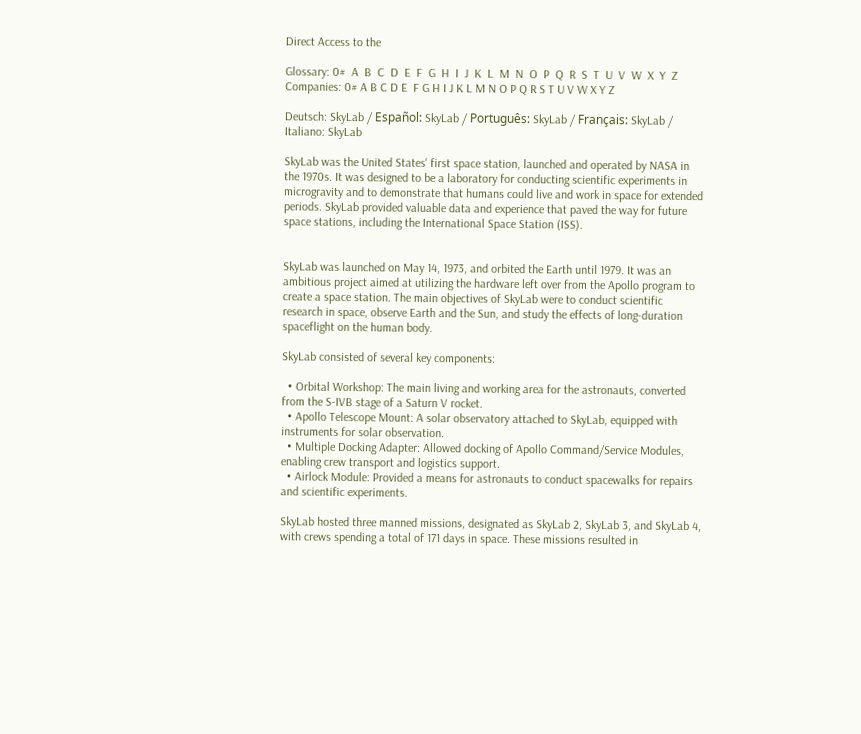Direct Access to the

Glossary: 0#  A  B  C  D  E  F  G  H  I  J  K  L  M  N  O  P  Q  R  S  T  U  V  W  X  Y  Z
Companies: 0# A B C D E  F G H I J K L M N O P Q R S T U V W X Y Z

Deutsch: SkyLab / Español: SkyLab / Português: SkyLab / Français: SkyLab / Italiano: SkyLab

SkyLab was the United States' first space station, launched and operated by NASA in the 1970s. It was designed to be a laboratory for conducting scientific experiments in microgravity and to demonstrate that humans could live and work in space for extended periods. SkyLab provided valuable data and experience that paved the way for future space stations, including the International Space Station (ISS).


SkyLab was launched on May 14, 1973, and orbited the Earth until 1979. It was an ambitious project aimed at utilizing the hardware left over from the Apollo program to create a space station. The main objectives of SkyLab were to conduct scientific research in space, observe Earth and the Sun, and study the effects of long-duration spaceflight on the human body.

SkyLab consisted of several key components:

  • Orbital Workshop: The main living and working area for the astronauts, converted from the S-IVB stage of a Saturn V rocket.
  • Apollo Telescope Mount: A solar observatory attached to SkyLab, equipped with instruments for solar observation.
  • Multiple Docking Adapter: Allowed docking of Apollo Command/Service Modules, enabling crew transport and logistics support.
  • Airlock Module: Provided a means for astronauts to conduct spacewalks for repairs and scientific experiments.

SkyLab hosted three manned missions, designated as SkyLab 2, SkyLab 3, and SkyLab 4, with crews spending a total of 171 days in space. These missions resulted in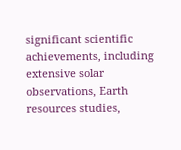significant scientific achievements, including extensive solar observations, Earth resources studies,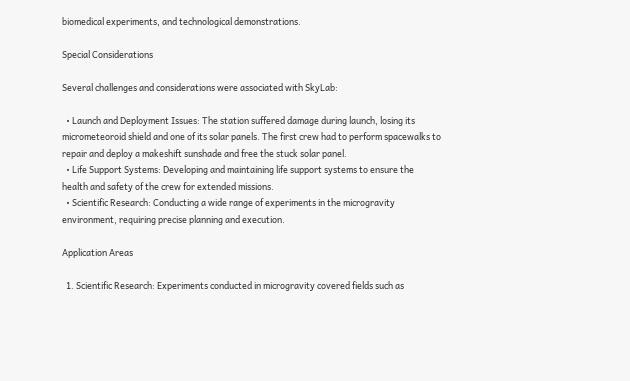biomedical experiments, and technological demonstrations.

Special Considerations

Several challenges and considerations were associated with SkyLab:

  • Launch and Deployment Issues: The station suffered damage during launch, losing its micrometeoroid shield and one of its solar panels. The first crew had to perform spacewalks to repair and deploy a makeshift sunshade and free the stuck solar panel.
  • Life Support Systems: Developing and maintaining life support systems to ensure the health and safety of the crew for extended missions.
  • Scientific Research: Conducting a wide range of experiments in the microgravity environment, requiring precise planning and execution.

Application Areas

  1. Scientific Research: Experiments conducted in microgravity covered fields such as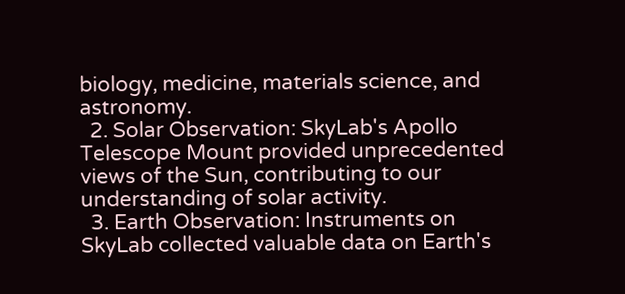biology, medicine, materials science, and astronomy.
  2. Solar Observation: SkyLab's Apollo Telescope Mount provided unprecedented views of the Sun, contributing to our understanding of solar activity.
  3. Earth Observation: Instruments on SkyLab collected valuable data on Earth's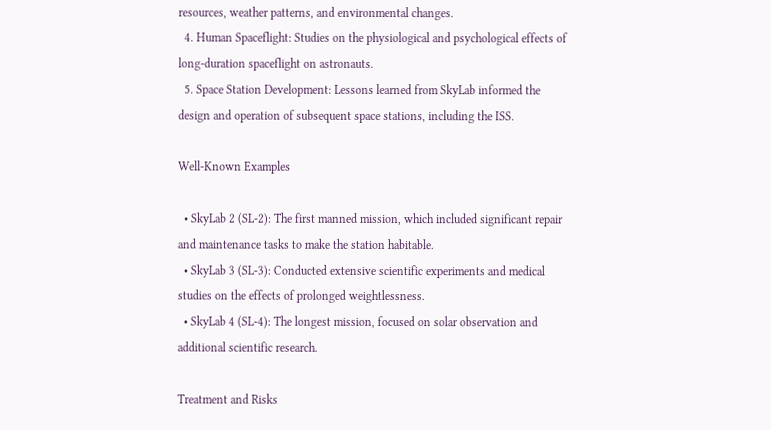resources, weather patterns, and environmental changes.
  4. Human Spaceflight: Studies on the physiological and psychological effects of long-duration spaceflight on astronauts.
  5. Space Station Development: Lessons learned from SkyLab informed the design and operation of subsequent space stations, including the ISS.

Well-Known Examples

  • SkyLab 2 (SL-2): The first manned mission, which included significant repair and maintenance tasks to make the station habitable.
  • SkyLab 3 (SL-3): Conducted extensive scientific experiments and medical studies on the effects of prolonged weightlessness.
  • SkyLab 4 (SL-4): The longest mission, focused on solar observation and additional scientific research.

Treatment and Risks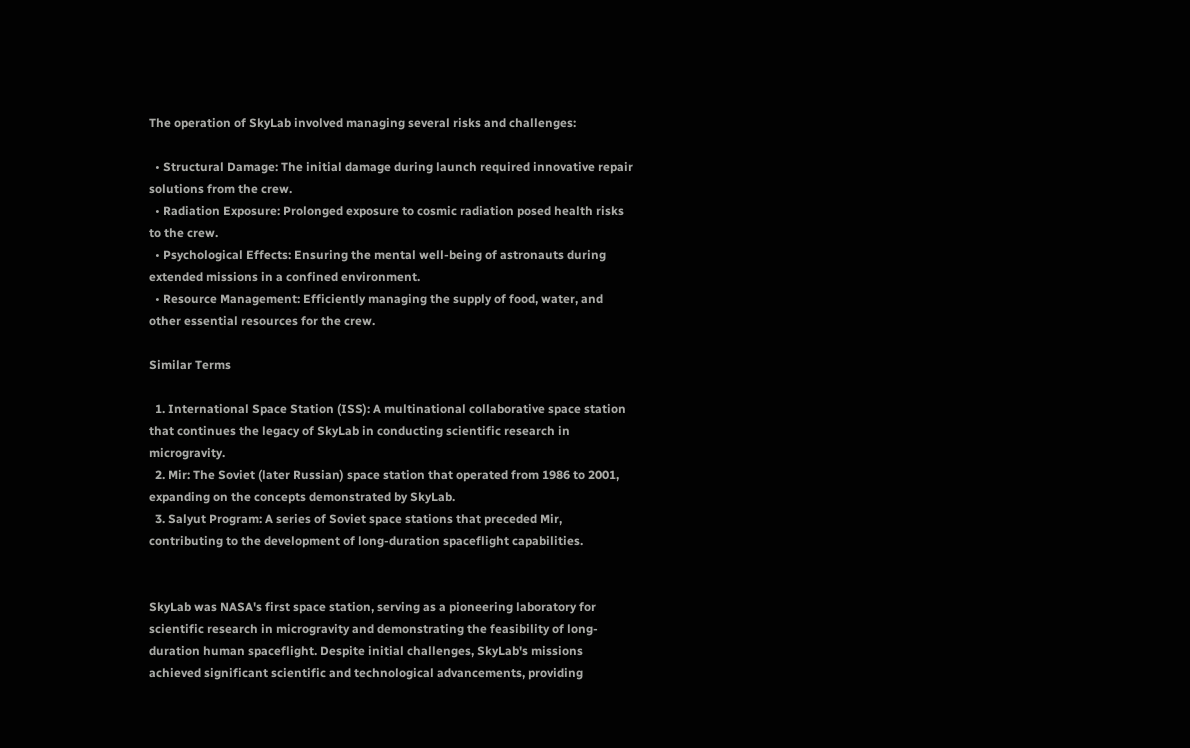The operation of SkyLab involved managing several risks and challenges:

  • Structural Damage: The initial damage during launch required innovative repair solutions from the crew.
  • Radiation Exposure: Prolonged exposure to cosmic radiation posed health risks to the crew.
  • Psychological Effects: Ensuring the mental well-being of astronauts during extended missions in a confined environment.
  • Resource Management: Efficiently managing the supply of food, water, and other essential resources for the crew.

Similar Terms

  1. International Space Station (ISS): A multinational collaborative space station that continues the legacy of SkyLab in conducting scientific research in microgravity.
  2. Mir: The Soviet (later Russian) space station that operated from 1986 to 2001, expanding on the concepts demonstrated by SkyLab.
  3. Salyut Program: A series of Soviet space stations that preceded Mir, contributing to the development of long-duration spaceflight capabilities.


SkyLab was NASA's first space station, serving as a pioneering laboratory for scientific research in microgravity and demonstrating the feasibility of long-duration human spaceflight. Despite initial challenges, SkyLab's missions achieved significant scientific and technological advancements, providing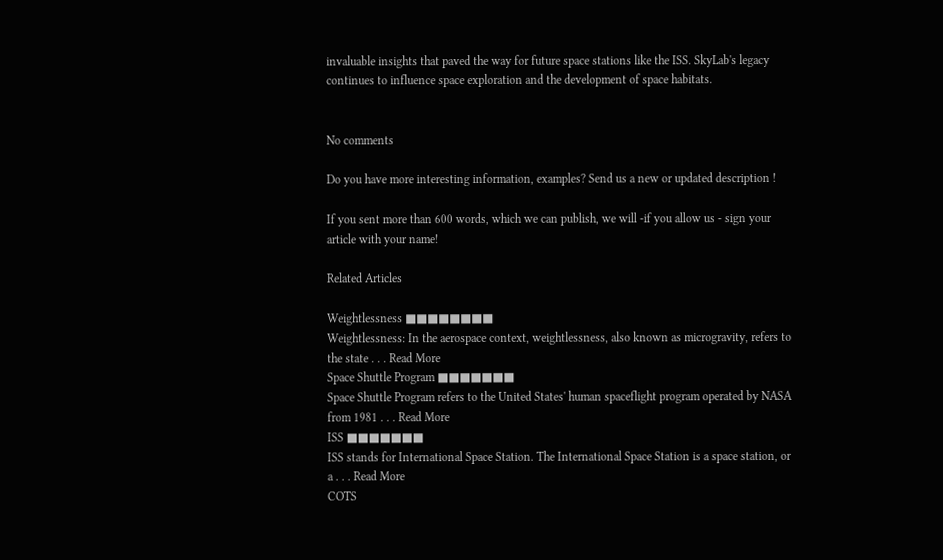invaluable insights that paved the way for future space stations like the ISS. SkyLab's legacy continues to influence space exploration and the development of space habitats.


No comments

Do you have more interesting information, examples? Send us a new or updated description !

If you sent more than 600 words, which we can publish, we will -if you allow us - sign your article with your name!

Related Articles

Weightlessness ■■■■■■■■
Weightlessness: In the aerospace context, weightlessness, also known as microgravity, refers to the state . . . Read More
Space Shuttle Program ■■■■■■■
Space Shuttle Program refers to the United States' human spaceflight program operated by NASA from 1981 . . . Read More
ISS ■■■■■■■
ISS stands for International Space Station. The International Space Station is a space station, or a . . . Read More
COTS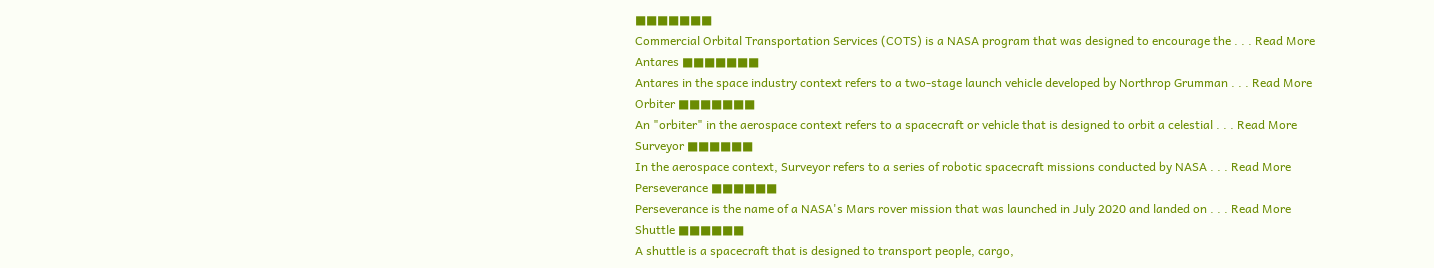■■■■■■■
Commercial Orbital Transportation Services (COTS) is a NASA program that was designed to encourage the . . . Read More
Antares ■■■■■■■
Antares in the space industry context refers to a two-stage launch vehicle developed by Northrop Grumman . . . Read More
Orbiter ■■■■■■■
An "orbiter" in the aerospace context refers to a spacecraft or vehicle that is designed to orbit a celestial . . . Read More
Surveyor ■■■■■■
In the aerospace context, Surveyor refers to a series of robotic spacecraft missions conducted by NASA . . . Read More
Perseverance ■■■■■■
Perseverance is the name of a NASA's Mars rover mission that was launched in July 2020 and landed on . . . Read More
Shuttle ■■■■■■
A shuttle is a spacecraft that is designed to transport people, cargo,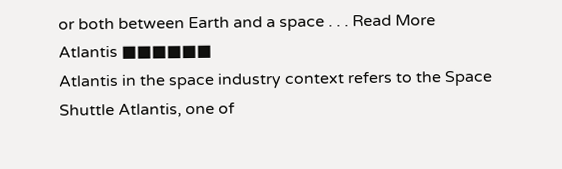or both between Earth and a space . . . Read More
Atlantis ■■■■■■
Atlantis in the space industry context refers to the Space Shuttle Atlantis, one of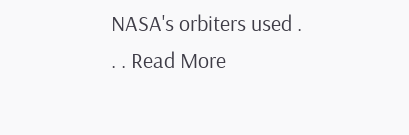NASA's orbiters used . . . Read More